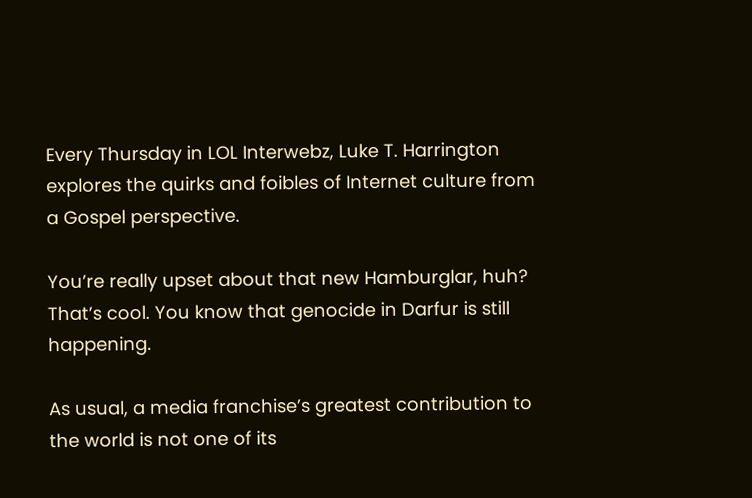Every Thursday in LOL Interwebz, Luke T. Harrington explores the quirks and foibles of Internet culture from a Gospel perspective.

You’re really upset about that new Hamburglar, huh? That’s cool. You know that genocide in Darfur is still happening.

As usual, a media franchise’s greatest contribution to the world is not one of its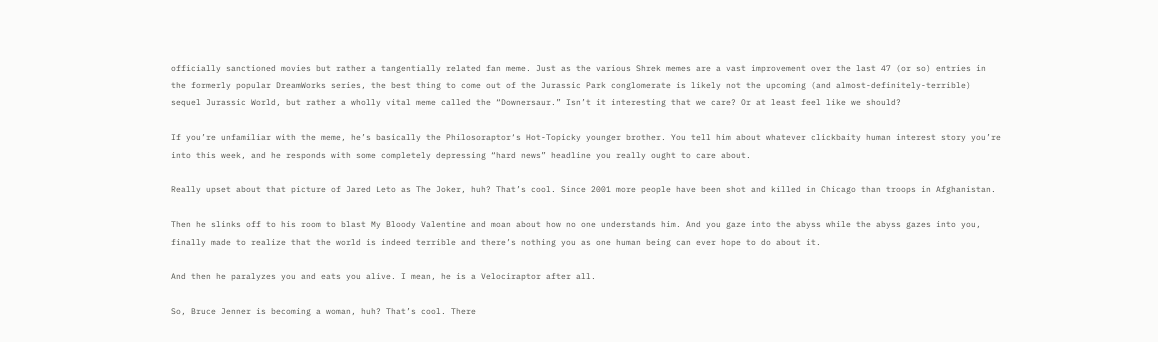officially sanctioned movies but rather a tangentially related fan meme. Just as the various Shrek memes are a vast improvement over the last 47 (or so) entries in the formerly popular DreamWorks series, the best thing to come out of the Jurassic Park conglomerate is likely not the upcoming (and almost-definitely-terrible) sequel Jurassic World, but rather a wholly vital meme called the “Downersaur.” Isn’t it interesting that we care? Or at least feel like we should?

If you’re unfamiliar with the meme, he’s basically the Philosoraptor‘s Hot-Topicky younger brother. You tell him about whatever clickbaity human interest story you’re into this week, and he responds with some completely depressing “hard news” headline you really ought to care about.

Really upset about that picture of Jared Leto as The Joker, huh? That’s cool. Since 2001 more people have been shot and killed in Chicago than troops in Afghanistan.

Then he slinks off to his room to blast My Bloody Valentine and moan about how no one understands him. And you gaze into the abyss while the abyss gazes into you, finally made to realize that the world is indeed terrible and there’s nothing you as one human being can ever hope to do about it.

And then he paralyzes you and eats you alive. I mean, he is a Velociraptor after all.

So, Bruce Jenner is becoming a woman, huh? That’s cool. There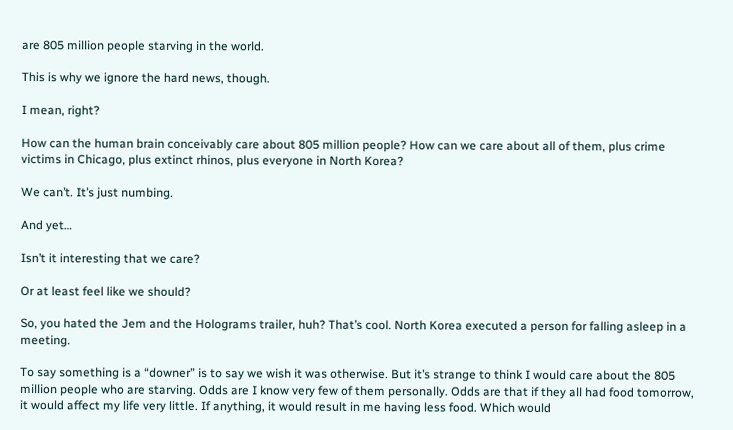are 805 million people starving in the world.

This is why we ignore the hard news, though.

I mean, right?

How can the human brain conceivably care about 805 million people? How can we care about all of them, plus crime victims in Chicago, plus extinct rhinos, plus everyone in North Korea?

We can’t. It’s just numbing.

And yet…

Isn’t it interesting that we care?

Or at least feel like we should?

So, you hated the Jem and the Holograms trailer, huh? That’s cool. North Korea executed a person for falling asleep in a meeting.

To say something is a “downer” is to say we wish it was otherwise. But it’s strange to think I would care about the 805 million people who are starving. Odds are I know very few of them personally. Odds are that if they all had food tomorrow, it would affect my life very little. If anything, it would result in me having less food. Which would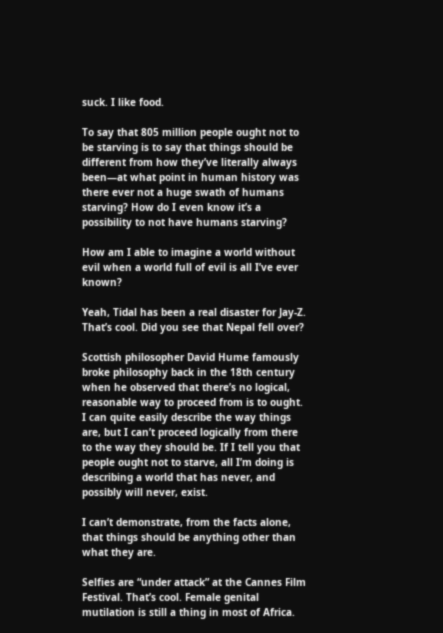suck. I like food.

To say that 805 million people ought not to be starving is to say that things should be different from how they’ve literally always been—at what point in human history was there ever not a huge swath of humans starving? How do I even know it’s a possibility to not have humans starving?

How am I able to imagine a world without evil when a world full of evil is all I’ve ever known?

Yeah, Tidal has been a real disaster for Jay-Z. That’s cool. Did you see that Nepal fell over?

Scottish philosopher David Hume famously broke philosophy back in the 18th century when he observed that there’s no logical, reasonable way to proceed from is to ought. I can quite easily describe the way things are, but I can’t proceed logically from there to the way they should be. If I tell you that people ought not to starve, all I’m doing is describing a world that has never, and possibly will never, exist.

I can’t demonstrate, from the facts alone, that things should be anything other than what they are.

Selfies are “under attack” at the Cannes Film Festival. That’s cool. Female genital mutilation is still a thing in most of Africa.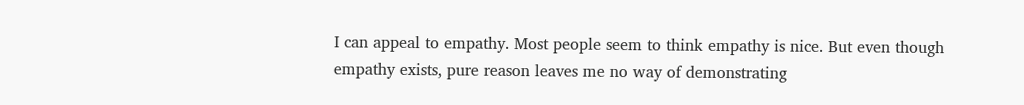I can appeal to empathy. Most people seem to think empathy is nice. But even though empathy exists, pure reason leaves me no way of demonstrating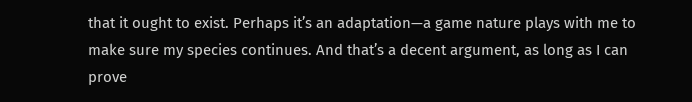that it ought to exist. Perhaps it’s an adaptation—a game nature plays with me to make sure my species continues. And that’s a decent argument, as long as I can prove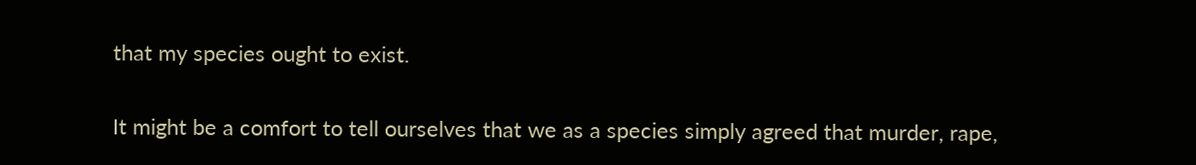that my species ought to exist.

It might be a comfort to tell ourselves that we as a species simply agreed that murder, rape,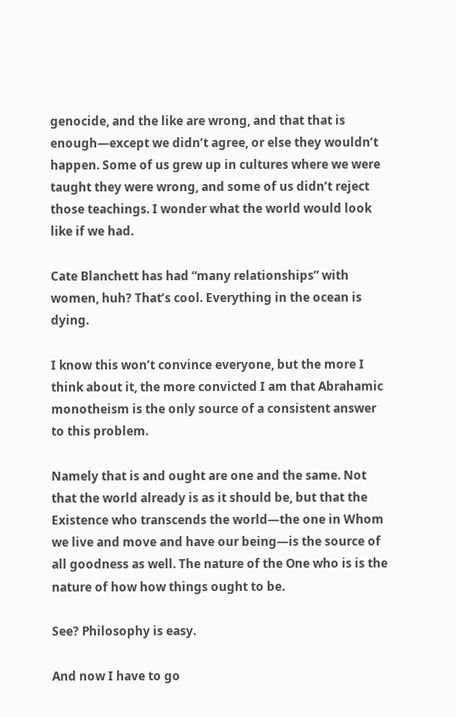genocide, and the like are wrong, and that that is enough—except we didn’t agree, or else they wouldn’t happen. Some of us grew up in cultures where we were taught they were wrong, and some of us didn’t reject those teachings. I wonder what the world would look like if we had.

Cate Blanchett has had “many relationships” with women, huh? That’s cool. Everything in the ocean is dying.

I know this won’t convince everyone, but the more I think about it, the more convicted I am that Abrahamic monotheism is the only source of a consistent answer to this problem.

Namely that is and ought are one and the same. Not that the world already is as it should be, but that the Existence who transcends the world—the one in Whom we live and move and have our being—is the source of all goodness as well. The nature of the One who is is the nature of how how things ought to be.

See? Philosophy is easy.

And now I have to go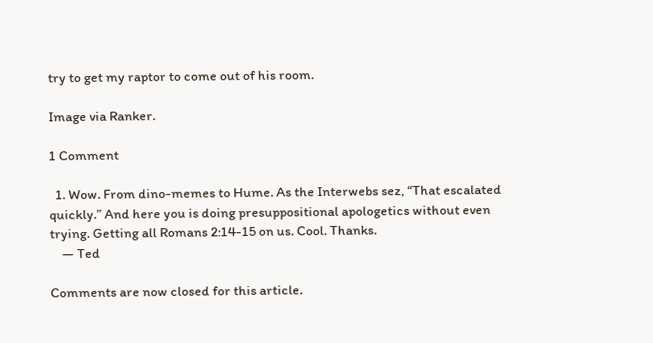try to get my raptor to come out of his room.

Image via Ranker.

1 Comment

  1. Wow. From dino-memes to Hume. As the Interwebs sez, “That escalated quickly.” And here you is doing presuppositional apologetics without even trying. Getting all Romans 2:14-15 on us. Cool. Thanks.
    — Ted

Comments are now closed for this article.